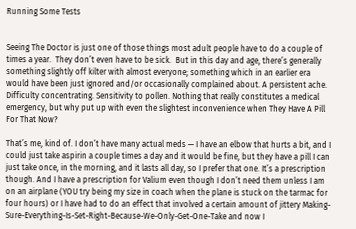Running Some Tests


Seeing The Doctor is just one of those things most adult people have to do a couple of times a year.  They don’t even have to be sick.  But in this day and age, there’s generally something slightly off kilter with almost everyone; something which in an earlier era would have been just ignored and/or occasionally complained about. A persistent ache. Difficulty concentrating. Sensitivity to pollen. Nothing that really constitutes a medical emergency, but why put up with even the slightest inconvenience when They Have A Pill For That Now?

That’s me, kind of. I don’t have many actual meds — I have an elbow that hurts a bit, and I could just take aspirin a couple times a day and it would be fine, but they have a pill I can just take once, in the morning, and it lasts all day, so I prefer that one. It’s a prescription though. And I have a prescription for Valium even though I don’t need them unless I am on an airplane (YOU try being my size in coach when the plane is stuck on the tarmac for four hours) or I have had to do an effect that involved a certain amount of jittery Making-Sure-Everything-Is-Set-Right-Because-We-Only-Get-One-Take and now I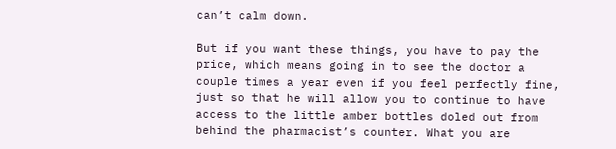can’t calm down.

But if you want these things, you have to pay the price, which means going in to see the doctor a couple times a year even if you feel perfectly fine, just so that he will allow you to continue to have access to the little amber bottles doled out from behind the pharmacist’s counter. What you are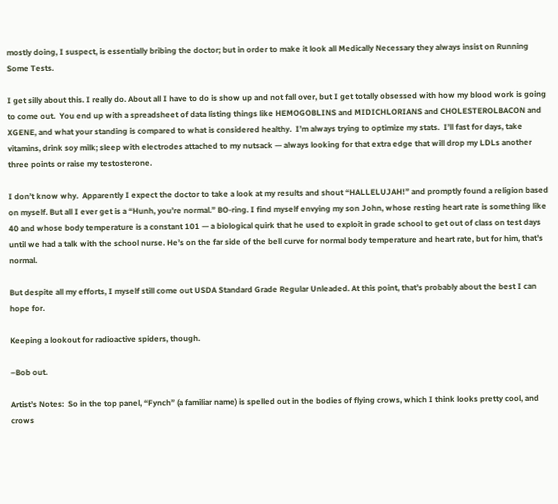mostly doing, I suspect, is essentially bribing the doctor; but in order to make it look all Medically Necessary they always insist on Running Some Tests.

I get silly about this. I really do. About all I have to do is show up and not fall over, but I get totally obsessed with how my blood work is going to come out.  You end up with a spreadsheet of data listing things like HEMOGOBLINS and MIDICHLORIANS and CHOLESTEROLBACON and XGENE, and what your standing is compared to what is considered healthy.  I’m always trying to optimize my stats.  I’ll fast for days, take vitamins, drink soy milk; sleep with electrodes attached to my nutsack — always looking for that extra edge that will drop my LDLs another three points or raise my testosterone.

I don’t know why.  Apparently I expect the doctor to take a look at my results and shout “HALLELUJAH!” and promptly found a religion based on myself. But all I ever get is a “Hunh, you’re normal.” BO-ring. I find myself envying my son John, whose resting heart rate is something like 40 and whose body temperature is a constant 101 — a biological quirk that he used to exploit in grade school to get out of class on test days until we had a talk with the school nurse. He’s on the far side of the bell curve for normal body temperature and heart rate, but for him, that’s normal.

But despite all my efforts, I myself still come out USDA Standard Grade Regular Unleaded. At this point, that’s probably about the best I can hope for.

Keeping a lookout for radioactive spiders, though.

–Bob out.

Artist’s Notes:  So in the top panel, “Fynch” (a familiar name) is spelled out in the bodies of flying crows, which I think looks pretty cool, and crows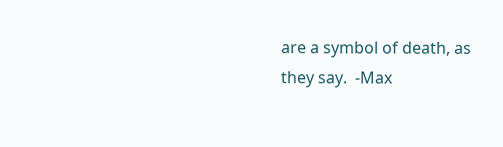are a symbol of death, as they say.  -Max